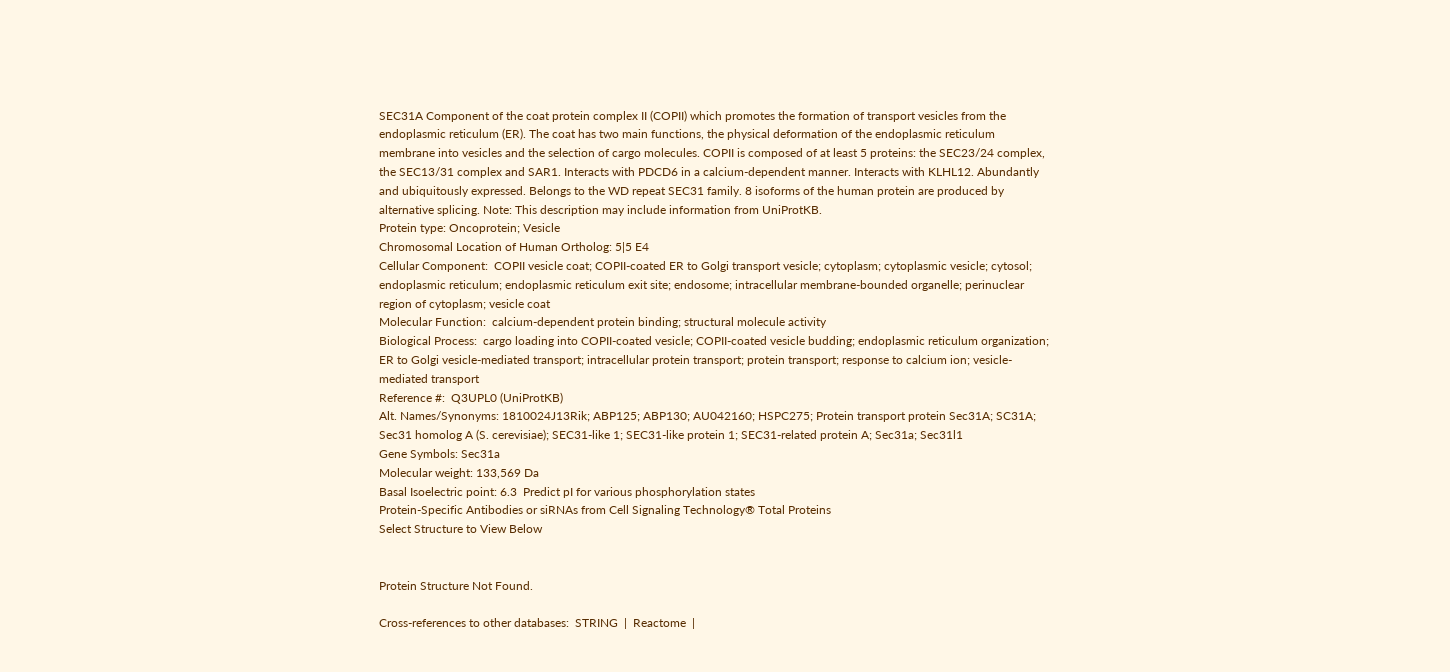SEC31A Component of the coat protein complex II (COPII) which promotes the formation of transport vesicles from the endoplasmic reticulum (ER). The coat has two main functions, the physical deformation of the endoplasmic reticulum membrane into vesicles and the selection of cargo molecules. COPII is composed of at least 5 proteins: the SEC23/24 complex, the SEC13/31 complex and SAR1. Interacts with PDCD6 in a calcium-dependent manner. Interacts with KLHL12. Abundantly and ubiquitously expressed. Belongs to the WD repeat SEC31 family. 8 isoforms of the human protein are produced by alternative splicing. Note: This description may include information from UniProtKB.
Protein type: Oncoprotein; Vesicle
Chromosomal Location of Human Ortholog: 5|5 E4
Cellular Component:  COPII vesicle coat; COPII-coated ER to Golgi transport vesicle; cytoplasm; cytoplasmic vesicle; cytosol; endoplasmic reticulum; endoplasmic reticulum exit site; endosome; intracellular membrane-bounded organelle; perinuclear region of cytoplasm; vesicle coat
Molecular Function:  calcium-dependent protein binding; structural molecule activity
Biological Process:  cargo loading into COPII-coated vesicle; COPII-coated vesicle budding; endoplasmic reticulum organization; ER to Golgi vesicle-mediated transport; intracellular protein transport; protein transport; response to calcium ion; vesicle-mediated transport
Reference #:  Q3UPL0 (UniProtKB)
Alt. Names/Synonyms: 1810024J13Rik; ABP125; ABP130; AU042160; HSPC275; Protein transport protein Sec31A; SC31A; Sec31 homolog A (S. cerevisiae); SEC31-like 1; SEC31-like protein 1; SEC31-related protein A; Sec31a; Sec31l1
Gene Symbols: Sec31a
Molecular weight: 133,569 Da
Basal Isoelectric point: 6.3  Predict pI for various phosphorylation states
Protein-Specific Antibodies or siRNAs from Cell Signaling Technology® Total Proteins
Select Structure to View Below


Protein Structure Not Found.

Cross-references to other databases:  STRING  |  Reactome  |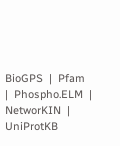BioGPS  |  Pfam  |  Phospho.ELM  |  NetworKIN  |  UniProtKB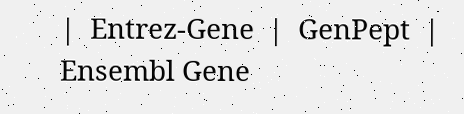|  Entrez-Gene  |  GenPept  |  Ensembl Gene